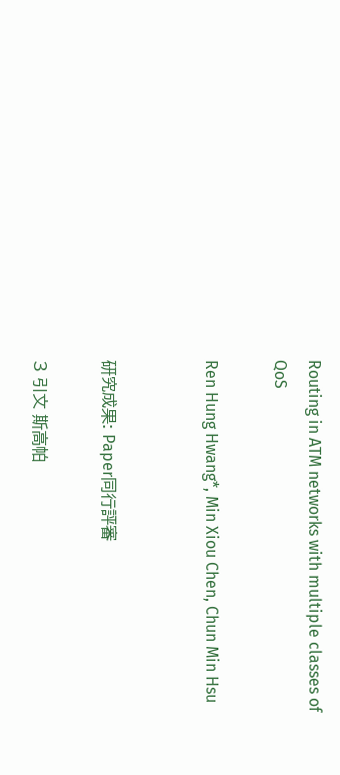Routing in ATM networks with multiple classes of QoS

Ren Hung Hwang*, Min Xiou Chen, Chun Min Hsu


研究成果: Paper同行評審

3 引文 斯高帕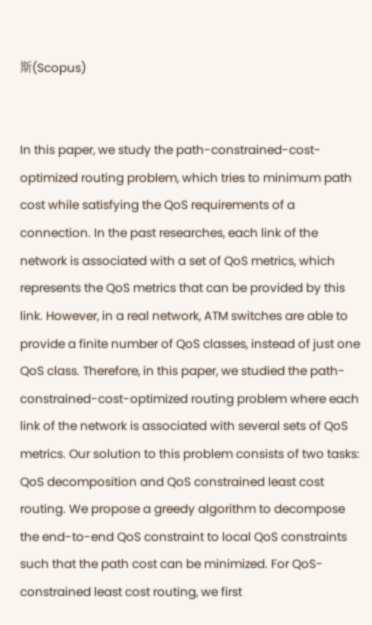斯(Scopus)


In this paper, we study the path-constrained-cost-optimized routing problem, which tries to minimum path cost while satisfying the QoS requirements of a connection. In the past researches, each link of the network is associated with a set of QoS metrics, which represents the QoS metrics that can be provided by this link. However, in a real network, ATM switches are able to provide a finite number of QoS classes, instead of just one QoS class. Therefore, in this paper, we studied the path-constrained-cost-optimized routing problem where each link of the network is associated with several sets of QoS metrics. Our solution to this problem consists of two tasks: QoS decomposition and QoS constrained least cost routing. We propose a greedy algorithm to decompose the end-to-end QoS constraint to local QoS constraints such that the path cost can be minimized. For QoS-constrained least cost routing, we first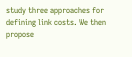study three approaches for defining link costs. We then propose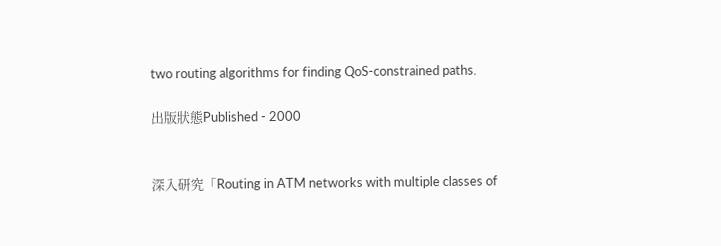two routing algorithms for finding QoS-constrained paths.

出版狀態Published - 2000


深入研究「Routing in ATM networks with multiple classes of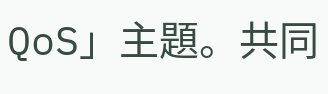QoS」主題。共同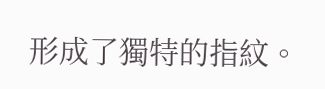形成了獨特的指紋。